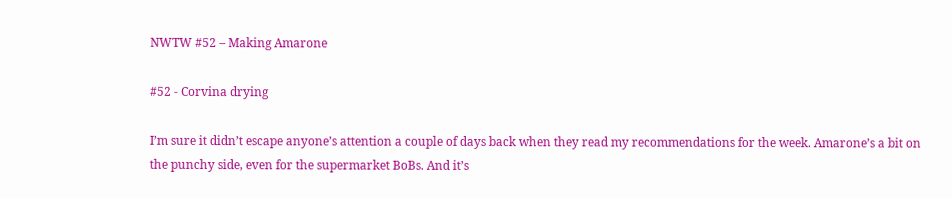NWTW #52 – Making Amarone

#52 - Corvina drying

I’m sure it didn’t escape anyone’s attention a couple of days back when they read my recommendations for the week. Amarone’s a bit on the punchy side, even for the supermarket BoBs. And it’s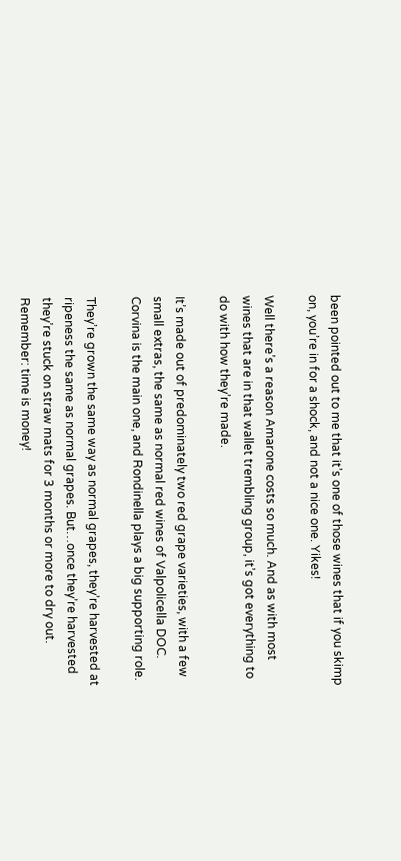been pointed out to me that it’s one of those wines that if you skimp on, you’re in for a shock, and not a nice one. Yikes!

Well there’s a reason Amarone costs so much. And as with most wines that are in that wallet trembling group, it’s got everything to do with how they’re made.

It’s made out of predominately two red grape varieties, with a few small extras, the same as normal red wines of Valpolicella DOC. Corvina is the main one, and Rondinella plays a big supporting role.

They’re grown the same way as normal grapes, they’re harvested at ripeness the same as normal grapes. But…once they’re harvested they’re stuck on straw mats for 3 months or more to dry out. Remember: time is money!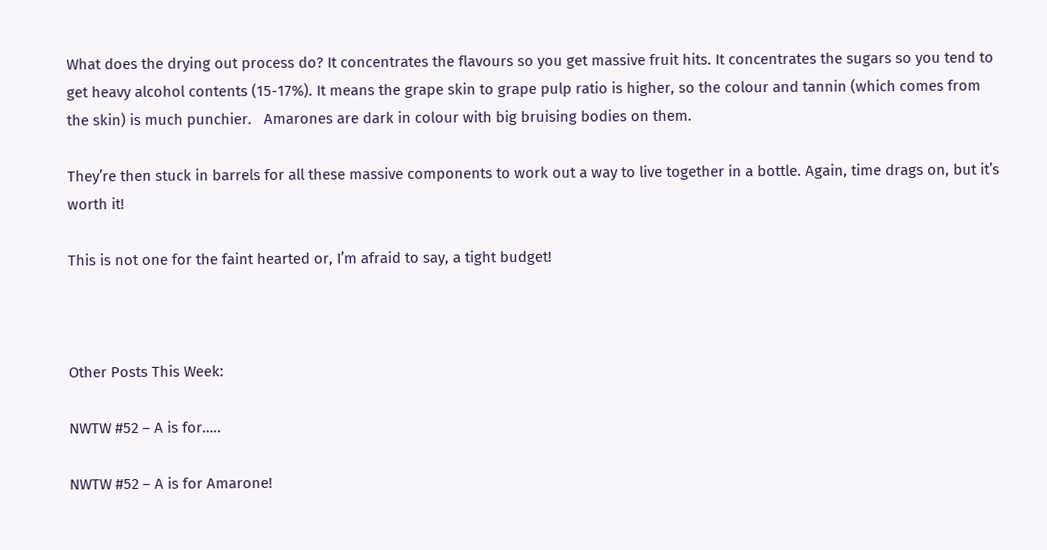What does the drying out process do? It concentrates the flavours so you get massive fruit hits. It concentrates the sugars so you tend to get heavy alcohol contents (15-17%). It means the grape skin to grape pulp ratio is higher, so the colour and tannin (which comes from the skin) is much punchier.   Amarones are dark in colour with big bruising bodies on them.

They’re then stuck in barrels for all these massive components to work out a way to live together in a bottle. Again, time drags on, but it’s worth it!

This is not one for the faint hearted or, I’m afraid to say, a tight budget!



Other Posts This Week:

NWTW #52 – A is for…..

NWTW #52 – A is for Amarone!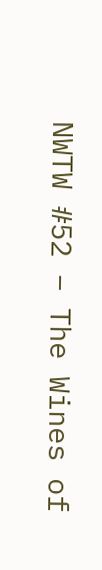NWTW #52 – The Wines of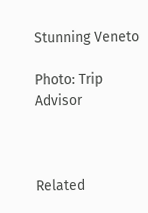Stunning Veneto

Photo: Trip Advisor



Related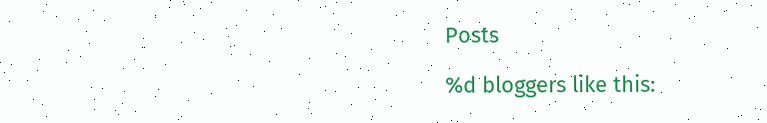Posts

%d bloggers like this: